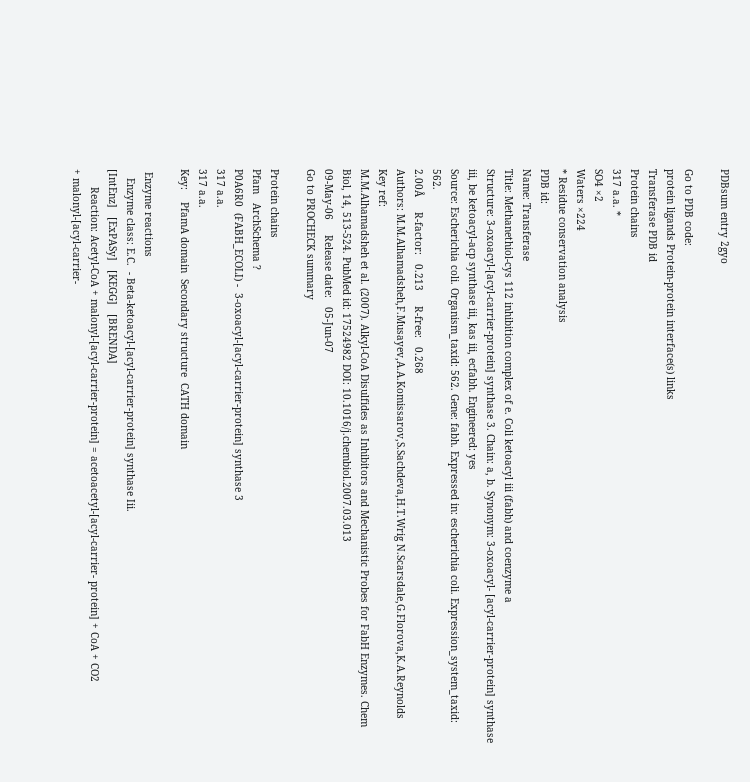PDBsum entry 2gyo

Go to PDB code:
protein ligands Protein-protein interface(s) links
Transferase PDB id
Protein chains
317 a.a. *
SO4 ×2
Waters ×224
* Residue conservation analysis
PDB id:
Name: Transferase
Title: Methanethiol-cys 112 inhibition complex of e. Coli ketoacyl iii (fabh) and coenzyme a
Structure: 3-oxoacyl-[acyl-carrier-protein] synthase 3. Chain: a, b. Synonym: 3-oxoacyl- [acyl-carrier-protein] synthase iii, be ketoacyl-acp synthase iii, kas iii, ecfabh. Engineered: yes
Source: Escherichia coli. Organism_taxid: 562. Gene: fabh. Expressed in: escherichia coli. Expression_system_taxid: 562.
2.00Å     R-factor:   0.213     R-free:   0.268
Authors: M.M.Alhamadsheh,F.Musayev,A.A.Komissarov,S.Sachdeva,H.T.Wrig N.Scarsdale,G.Florova,K.A.Reynolds
Key ref:
M.M.Alhamadsheh et al. (2007). Alkyl-CoA Disulfides as Inhibitors and Mechanistic Probes for FabH Enzymes. Chem Biol, 14, 513-524. PubMed id: 17524982 DOI: 10.1016/j.chembiol.2007.03.013
09-May-06     Release date:   05-Jun-07
Go to PROCHECK summary

Protein chains
Pfam   ArchSchema ?
P0A6R0  (FABH_ECOLI) -  3-oxoacyl-[acyl-carrier-protein] synthase 3
317 a.a.
317 a.a.
Key:    PfamA domain  Secondary structure  CATH domain

 Enzyme reactions
   Enzyme class: E.C.  - Beta-ketoacyl-[acyl-carrier-protein] synthase Iii.
[IntEnz]   [ExPASy]   [KEGG]   [BRENDA]
      Reaction: Acetyl-CoA + malonyl-[acyl-carrier-protein] = acetoacetyl-[acyl-carrier- protein] + CoA + CO2
+ malonyl-[acyl-carrier-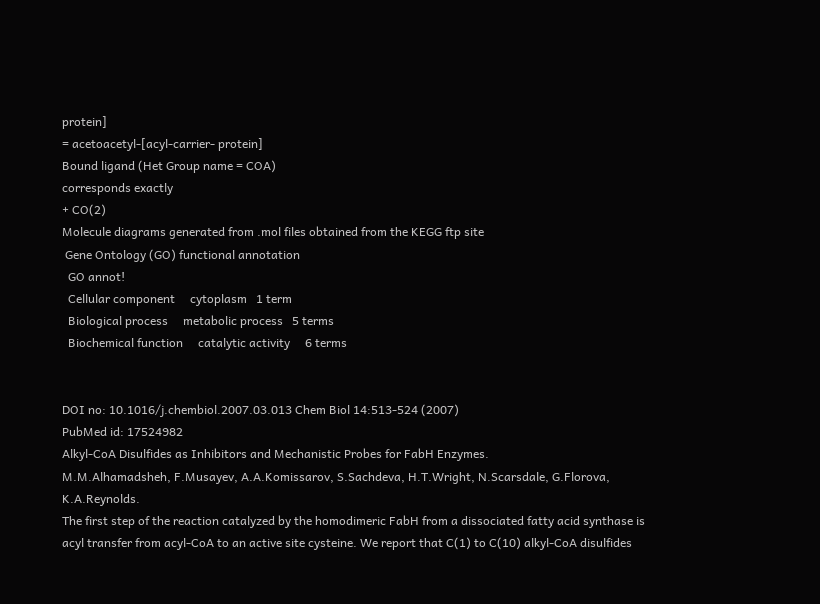protein]
= acetoacetyl-[acyl-carrier- protein]
Bound ligand (Het Group name = COA)
corresponds exactly
+ CO(2)
Molecule diagrams generated from .mol files obtained from the KEGG ftp site
 Gene Ontology (GO) functional annotation
  GO annot!
  Cellular component     cytoplasm   1 term
  Biological process     metabolic process   5 terms
  Biochemical function     catalytic activity     6 terms


DOI no: 10.1016/j.chembiol.2007.03.013 Chem Biol 14:513-524 (2007)
PubMed id: 17524982
Alkyl-CoA Disulfides as Inhibitors and Mechanistic Probes for FabH Enzymes.
M.M.Alhamadsheh, F.Musayev, A.A.Komissarov, S.Sachdeva, H.T.Wright, N.Scarsdale, G.Florova, K.A.Reynolds.
The first step of the reaction catalyzed by the homodimeric FabH from a dissociated fatty acid synthase is acyl transfer from acyl-CoA to an active site cysteine. We report that C(1) to C(10) alkyl-CoA disulfides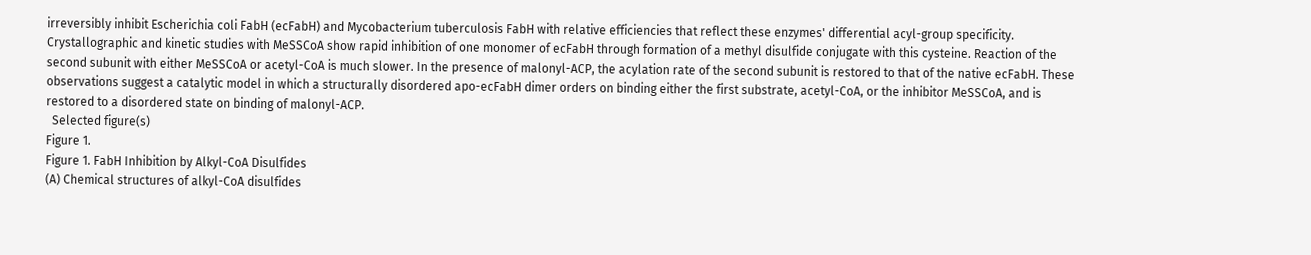irreversibly inhibit Escherichia coli FabH (ecFabH) and Mycobacterium tuberculosis FabH with relative efficiencies that reflect these enzymes' differential acyl-group specificity. Crystallographic and kinetic studies with MeSSCoA show rapid inhibition of one monomer of ecFabH through formation of a methyl disulfide conjugate with this cysteine. Reaction of the second subunit with either MeSSCoA or acetyl-CoA is much slower. In the presence of malonyl-ACP, the acylation rate of the second subunit is restored to that of the native ecFabH. These observations suggest a catalytic model in which a structurally disordered apo-ecFabH dimer orders on binding either the first substrate, acetyl-CoA, or the inhibitor MeSSCoA, and is restored to a disordered state on binding of malonyl-ACP.
  Selected figure(s)
Figure 1.
Figure 1. FabH Inhibition by Alkyl-CoA Disulfides
(A) Chemical structures of alkyl-CoA disulfides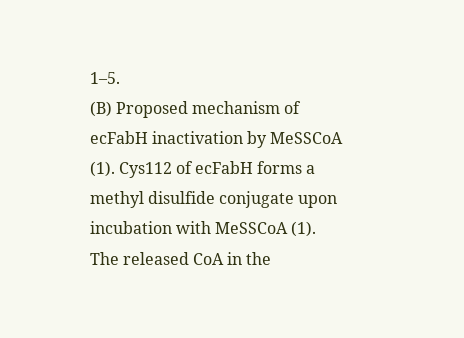1–5.
(B) Proposed mechanism of ecFabH inactivation by MeSSCoA (1). Cys112 of ecFabH forms a methyl disulfide conjugate upon incubation with MeSSCoA (1). The released CoA in the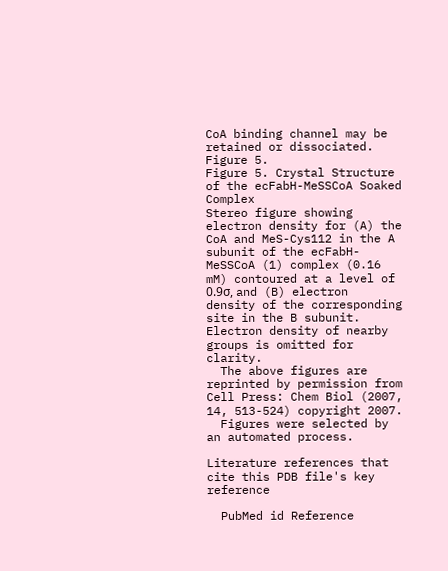CoA binding channel may be retained or dissociated.
Figure 5.
Figure 5. Crystal Structure of the ecFabH-MeSSCoA Soaked Complex
Stereo figure showing electron density for (A) the CoA and MeS-Cys112 in the A subunit of the ecFabH-MeSSCoA (1) complex (0.16 mM) contoured at a level of 0.9σ, and (B) electron density of the corresponding site in the B subunit. Electron density of nearby groups is omitted for clarity.
  The above figures are reprinted by permission from Cell Press: Chem Biol (2007, 14, 513-524) copyright 2007.
  Figures were selected by an automated process.

Literature references that cite this PDB file's key reference

  PubMed id Reference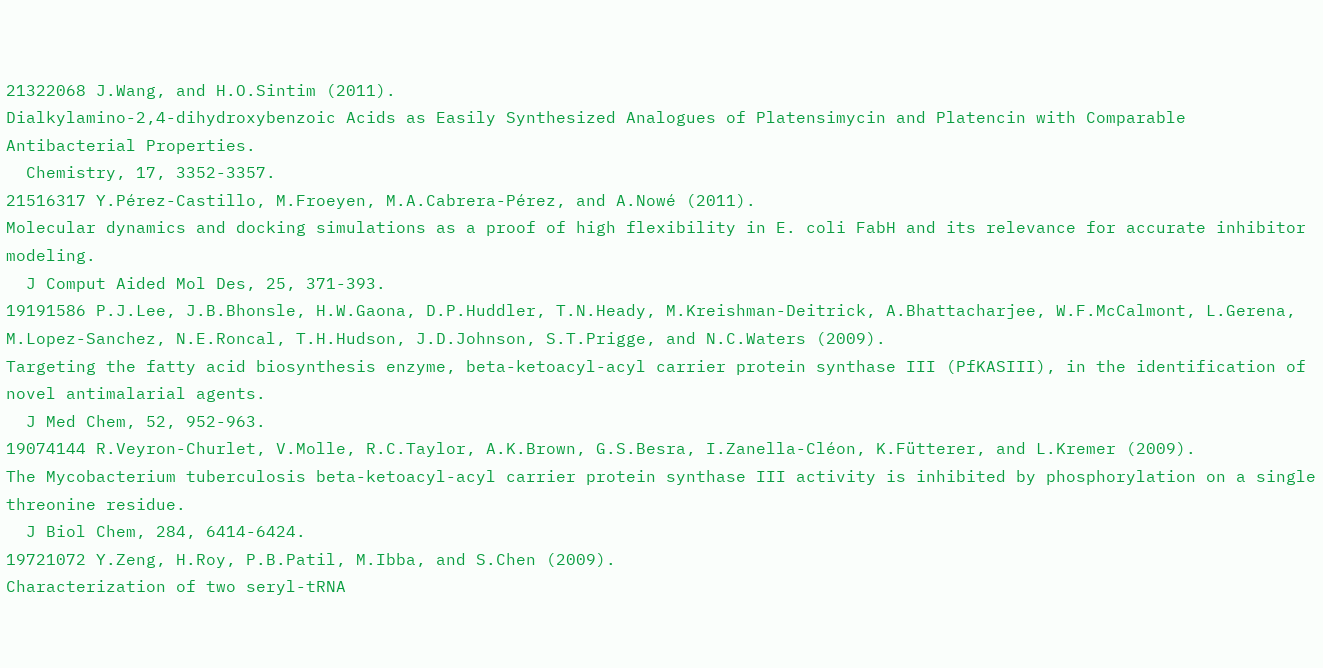21322068 J.Wang, and H.O.Sintim (2011).
Dialkylamino-2,4-dihydroxybenzoic Acids as Easily Synthesized Analogues of Platensimycin and Platencin with Comparable Antibacterial Properties.
  Chemistry, 17, 3352-3357.
21516317 Y.Pérez-Castillo, M.Froeyen, M.A.Cabrera-Pérez, and A.Nowé (2011).
Molecular dynamics and docking simulations as a proof of high flexibility in E. coli FabH and its relevance for accurate inhibitor modeling.
  J Comput Aided Mol Des, 25, 371-393.
19191586 P.J.Lee, J.B.Bhonsle, H.W.Gaona, D.P.Huddler, T.N.Heady, M.Kreishman-Deitrick, A.Bhattacharjee, W.F.McCalmont, L.Gerena, M.Lopez-Sanchez, N.E.Roncal, T.H.Hudson, J.D.Johnson, S.T.Prigge, and N.C.Waters (2009).
Targeting the fatty acid biosynthesis enzyme, beta-ketoacyl-acyl carrier protein synthase III (PfKASIII), in the identification of novel antimalarial agents.
  J Med Chem, 52, 952-963.
19074144 R.Veyron-Churlet, V.Molle, R.C.Taylor, A.K.Brown, G.S.Besra, I.Zanella-Cléon, K.Fütterer, and L.Kremer (2009).
The Mycobacterium tuberculosis beta-ketoacyl-acyl carrier protein synthase III activity is inhibited by phosphorylation on a single threonine residue.
  J Biol Chem, 284, 6414-6424.
19721072 Y.Zeng, H.Roy, P.B.Patil, M.Ibba, and S.Chen (2009).
Characterization of two seryl-tRNA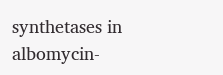synthetases in albomycin-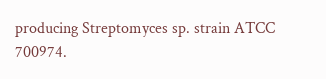producing Streptomyces sp. strain ATCC 700974.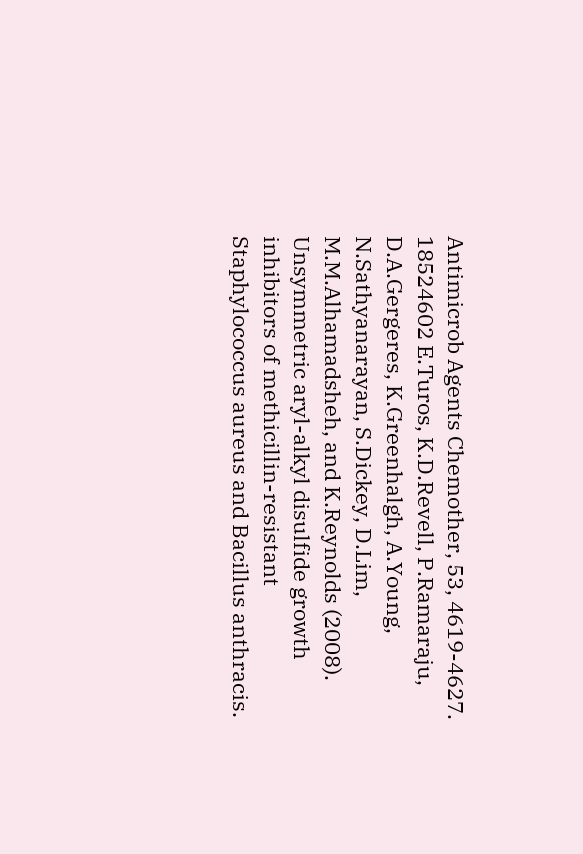Antimicrob Agents Chemother, 53, 4619-4627.
18524602 E.Turos, K.D.Revell, P.Ramaraju, D.A.Gergeres, K.Greenhalgh, A.Young, N.Sathyanarayan, S.Dickey, D.Lim, M.M.Alhamadsheh, and K.Reynolds (2008).
Unsymmetric aryl-alkyl disulfide growth inhibitors of methicillin-resistant Staphylococcus aureus and Bacillus anthracis.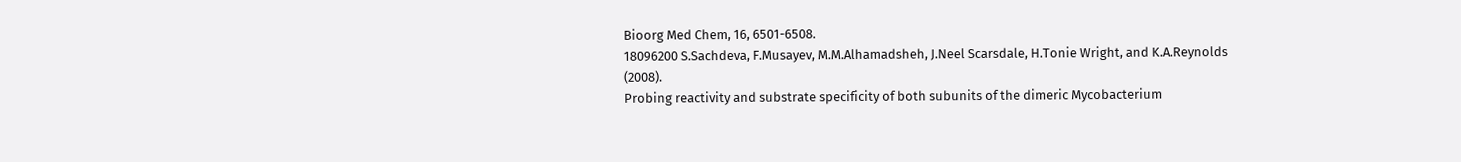Bioorg Med Chem, 16, 6501-6508.
18096200 S.Sachdeva, F.Musayev, M.M.Alhamadsheh, J.Neel Scarsdale, H.Tonie Wright, and K.A.Reynolds (2008).
Probing reactivity and substrate specificity of both subunits of the dimeric Mycobacterium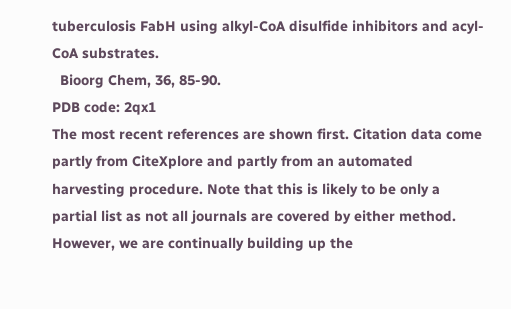tuberculosis FabH using alkyl-CoA disulfide inhibitors and acyl-CoA substrates.
  Bioorg Chem, 36, 85-90.
PDB code: 2qx1
The most recent references are shown first. Citation data come partly from CiteXplore and partly from an automated harvesting procedure. Note that this is likely to be only a partial list as not all journals are covered by either method. However, we are continually building up the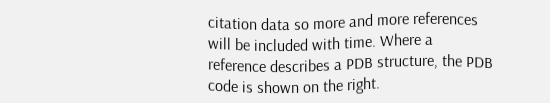citation data so more and more references will be included with time. Where a reference describes a PDB structure, the PDB code is shown on the right.